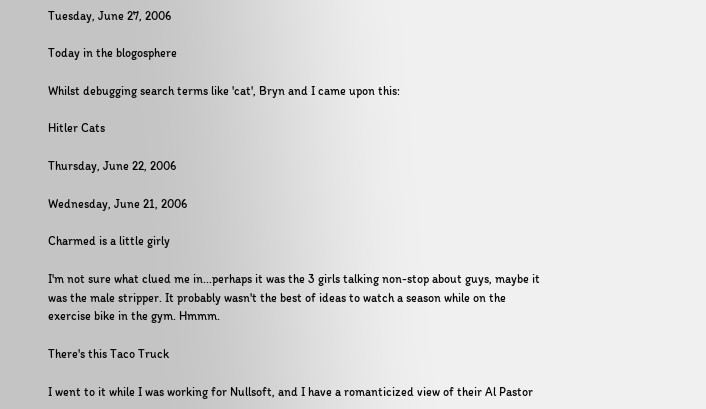Tuesday, June 27, 2006

Today in the blogosphere

Whilst debugging search terms like 'cat', Bryn and I came upon this:

Hitler Cats

Thursday, June 22, 2006

Wednesday, June 21, 2006

Charmed is a little girly

I'm not sure what clued me in...perhaps it was the 3 girls talking non-stop about guys, maybe it was the male stripper. It probably wasn't the best of ideas to watch a season while on the exercise bike in the gym. Hmmm.

There's this Taco Truck

I went to it while I was working for Nullsoft, and I have a romanticized view of their Al Pastor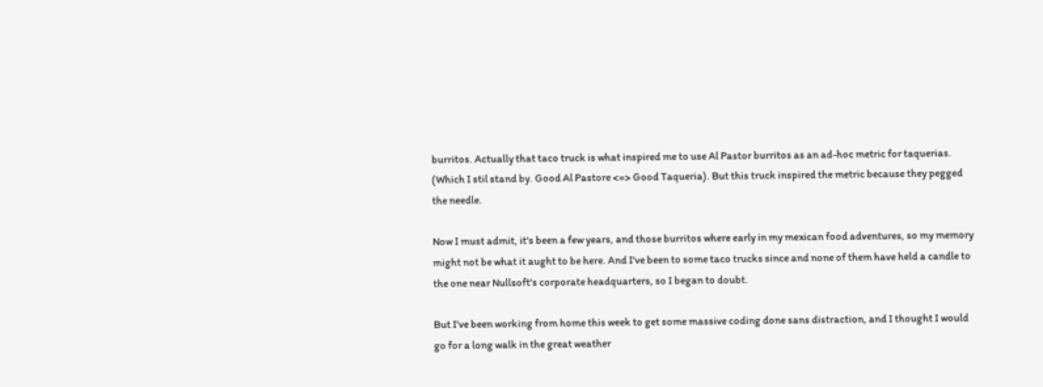burritos. Actually that taco truck is what inspired me to use Al Pastor burritos as an ad-hoc metric for taquerias. (Which I stil stand by. Good Al Pastore <=> Good Taqueria). But this truck inspired the metric because they pegged the needle.

Now I must admit, it's been a few years, and those burritos where early in my mexican food adventures, so my memory might not be what it aught to be here. And I've been to some taco trucks since and none of them have held a candle to the one near Nullsoft's corporate headquarters, so I began to doubt.

But I've been working from home this week to get some massive coding done sans distraction, and I thought I would go for a long walk in the great weather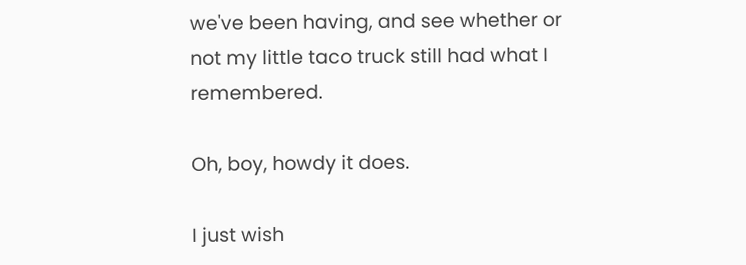we've been having, and see whether or not my little taco truck still had what I remembered.

Oh, boy, howdy it does.

I just wish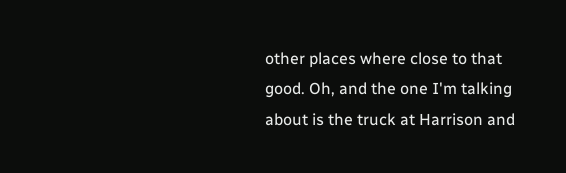other places where close to that good. Oh, and the one I'm talking about is the truck at Harrison and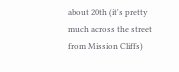about 20th (it's pretty much across the street from Mission Cliffs)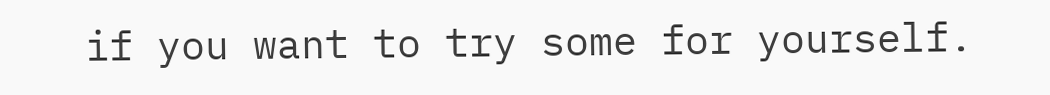if you want to try some for yourself.